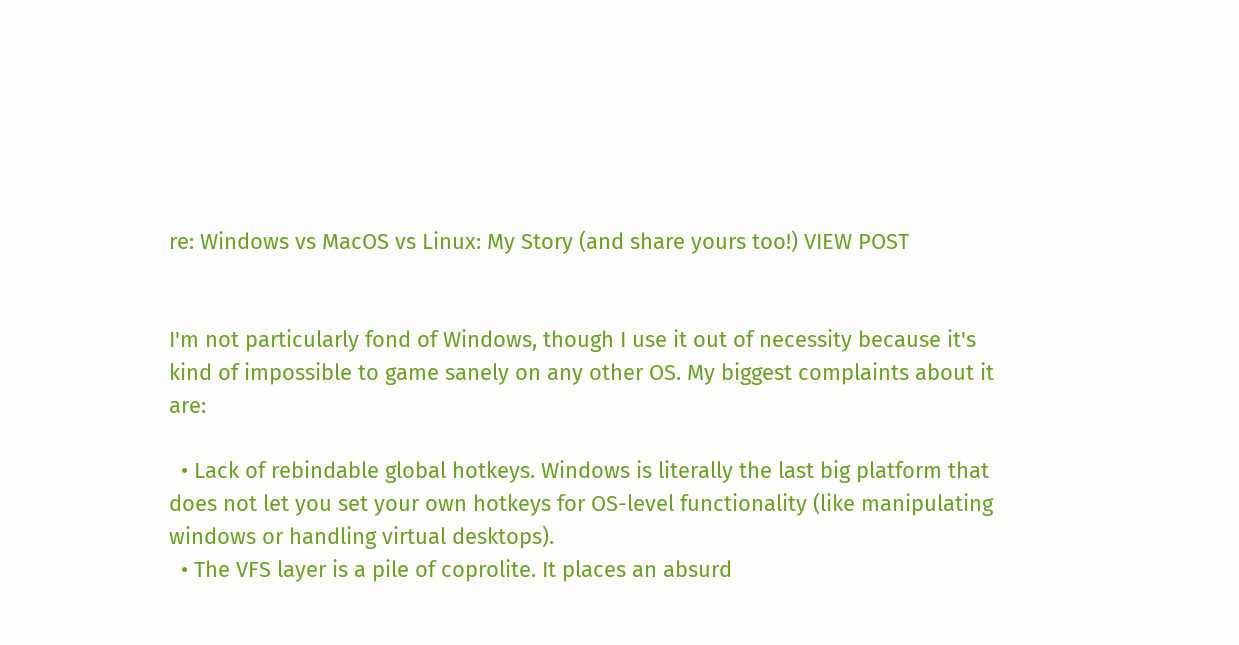re: Windows vs MacOS vs Linux: My Story (and share yours too!) VIEW POST


I'm not particularly fond of Windows, though I use it out of necessity because it's kind of impossible to game sanely on any other OS. My biggest complaints about it are:

  • Lack of rebindable global hotkeys. Windows is literally the last big platform that does not let you set your own hotkeys for OS-level functionality (like manipulating windows or handling virtual desktops).
  • The VFS layer is a pile of coprolite. It places an absurd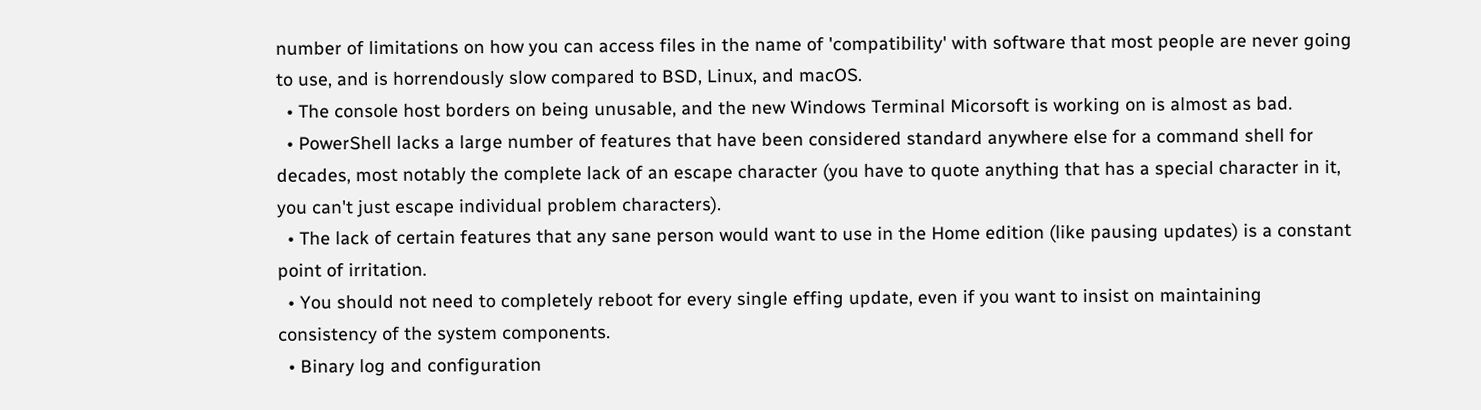number of limitations on how you can access files in the name of 'compatibility' with software that most people are never going to use, and is horrendously slow compared to BSD, Linux, and macOS.
  • The console host borders on being unusable, and the new Windows Terminal Micorsoft is working on is almost as bad.
  • PowerShell lacks a large number of features that have been considered standard anywhere else for a command shell for decades, most notably the complete lack of an escape character (you have to quote anything that has a special character in it, you can't just escape individual problem characters).
  • The lack of certain features that any sane person would want to use in the Home edition (like pausing updates) is a constant point of irritation.
  • You should not need to completely reboot for every single effing update, even if you want to insist on maintaining consistency of the system components.
  • Binary log and configuration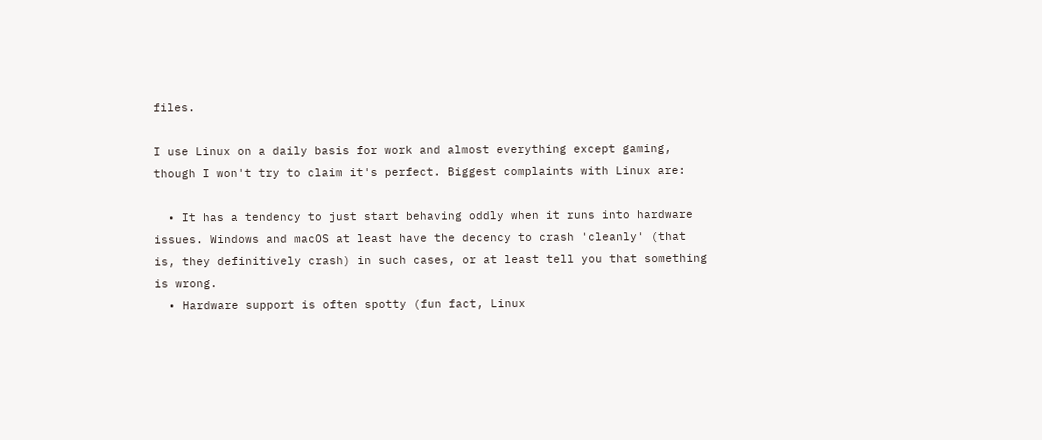files.

I use Linux on a daily basis for work and almost everything except gaming, though I won't try to claim it's perfect. Biggest complaints with Linux are:

  • It has a tendency to just start behaving oddly when it runs into hardware issues. Windows and macOS at least have the decency to crash 'cleanly' (that is, they definitively crash) in such cases, or at least tell you that something is wrong.
  • Hardware support is often spotty (fun fact, Linux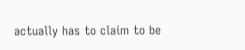actually has to claim to be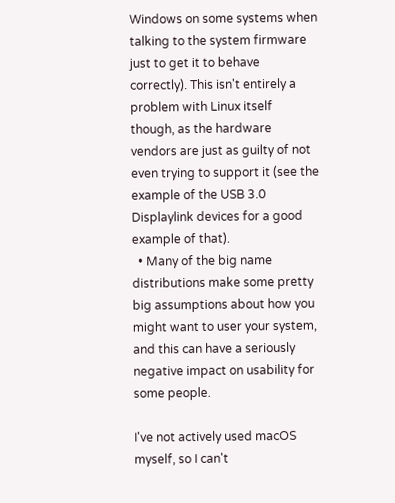Windows on some systems when talking to the system firmware just to get it to behave correctly). This isn't entirely a problem with Linux itself though, as the hardware vendors are just as guilty of not even trying to support it (see the example of the USB 3.0 Displaylink devices for a good example of that).
  • Many of the big name distributions make some pretty big assumptions about how you might want to user your system, and this can have a seriously negative impact on usability for some people.

I've not actively used macOS myself, so I can't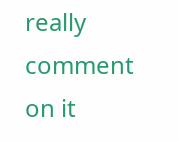really comment on it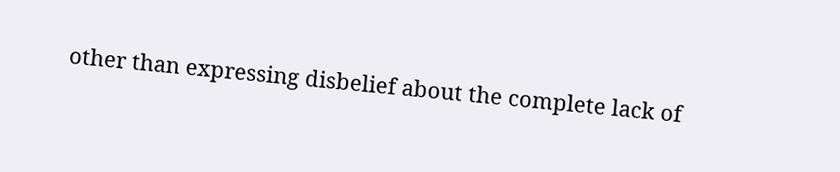other than expressing disbelief about the complete lack of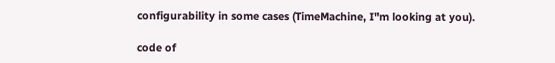configurability in some cases (TimeMachine, I"m looking at you).

code of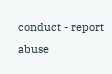conduct - report abuse